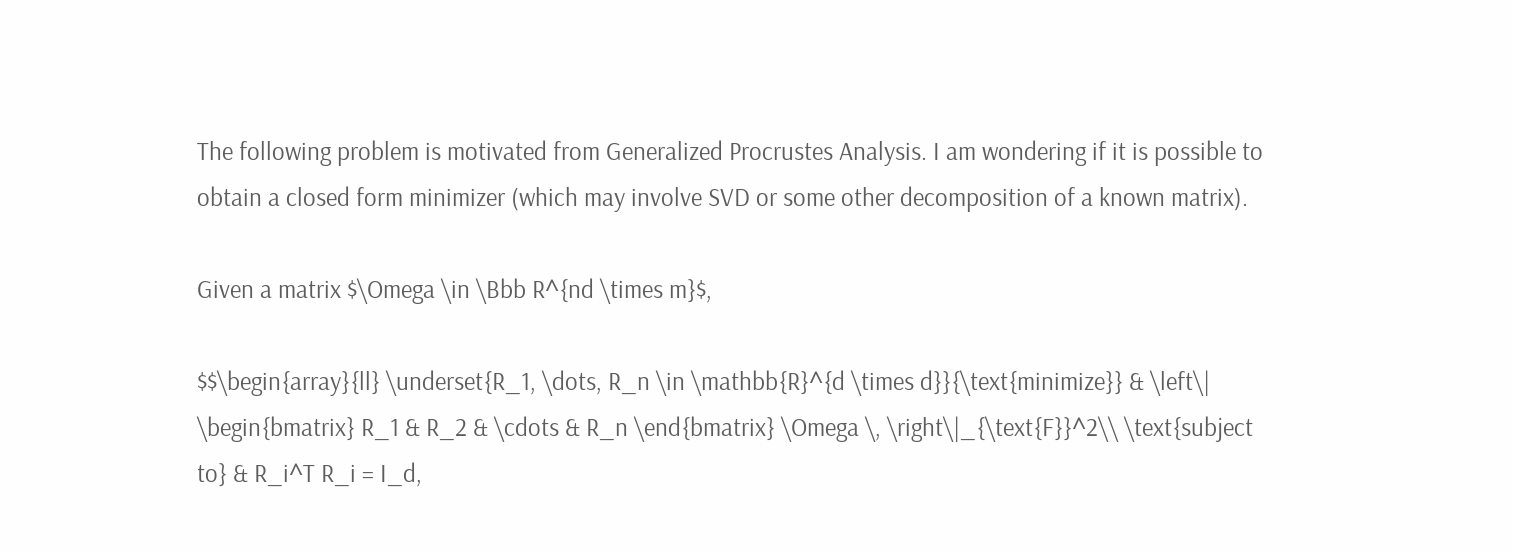The following problem is motivated from Generalized Procrustes Analysis. I am wondering if it is possible to obtain a closed form minimizer (which may involve SVD or some other decomposition of a known matrix).

Given a matrix $\Omega \in \Bbb R^{nd \times m}$,

$$\begin{array}{ll} \underset{R_1, \dots, R_n \in \mathbb{R}^{d \times d}}{\text{minimize}} & \left\| \begin{bmatrix} R_1 & R_2 & \cdots & R_n \end{bmatrix} \Omega \, \right\|_{\text{F}}^2\\ \text{subject to} & R_i^T R_i = I_d,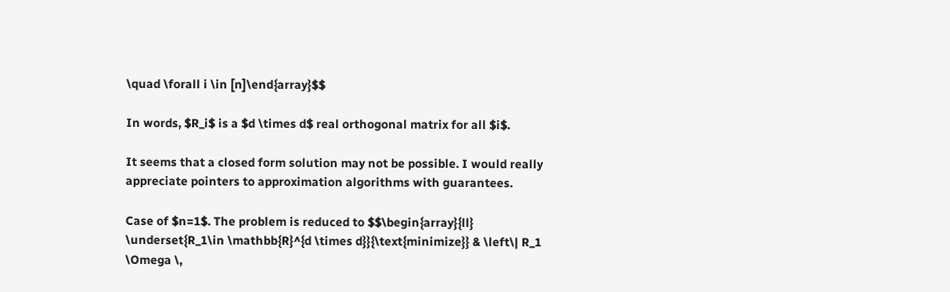\quad \forall i \in [n]\end{array}$$

In words, $R_i$ is a $d \times d$ real orthogonal matrix for all $i$.

It seems that a closed form solution may not be possible. I would really appreciate pointers to approximation algorithms with guarantees.

Case of $n=1$. The problem is reduced to $$\begin{array}{ll} \underset{R_1\in \mathbb{R}^{d \times d}}{\text{minimize}} & \left\| R_1 \Omega \,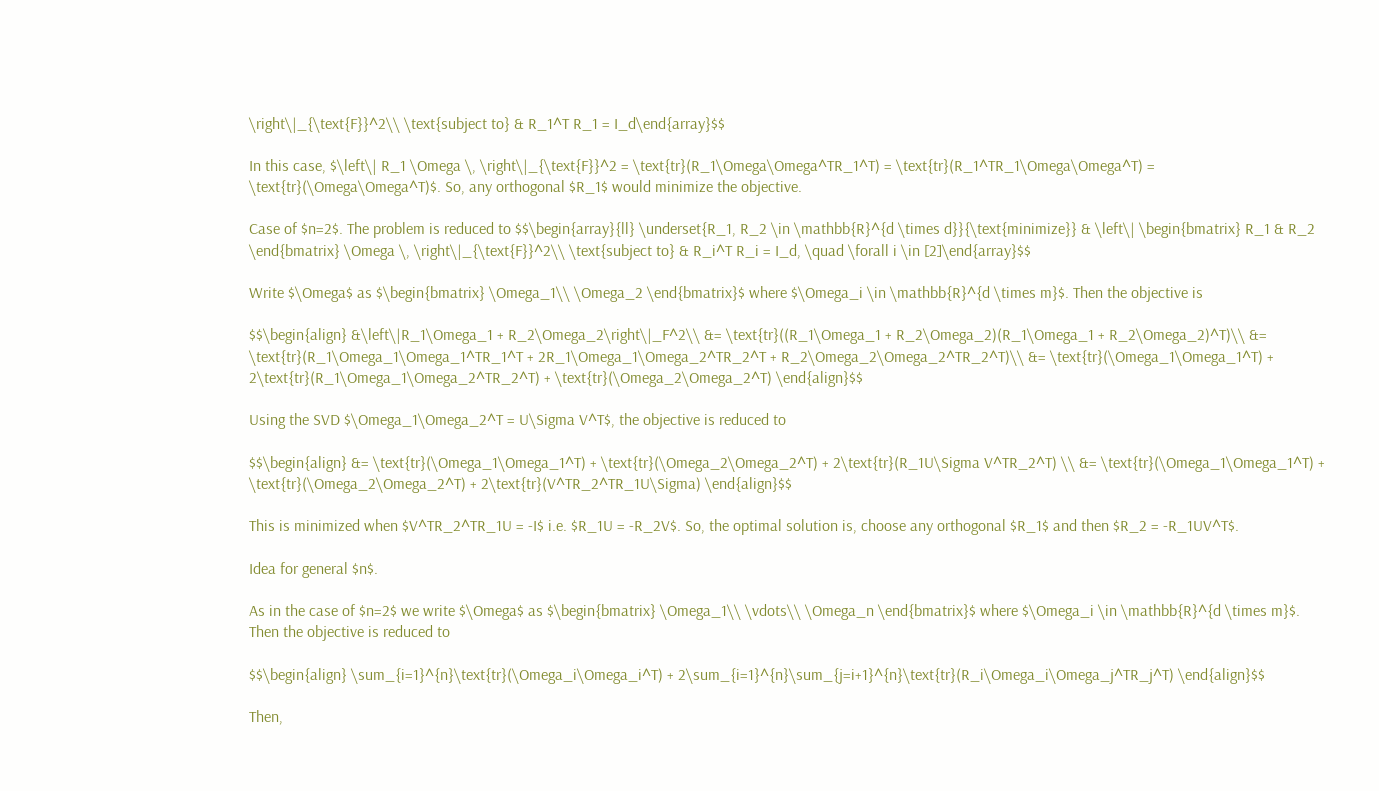\right\|_{\text{F}}^2\\ \text{subject to} & R_1^T R_1 = I_d\end{array}$$

In this case, $\left\| R_1 \Omega \, \right\|_{\text{F}}^2 = \text{tr}(R_1\Omega\Omega^TR_1^T) = \text{tr}(R_1^TR_1\Omega\Omega^T) = \text{tr}(\Omega\Omega^T)$. So, any orthogonal $R_1$ would minimize the objective.

Case of $n=2$. The problem is reduced to $$\begin{array}{ll} \underset{R_1, R_2 \in \mathbb{R}^{d \times d}}{\text{minimize}} & \left\| \begin{bmatrix} R_1 & R_2 \end{bmatrix} \Omega \, \right\|_{\text{F}}^2\\ \text{subject to} & R_i^T R_i = I_d, \quad \forall i \in [2]\end{array}$$

Write $\Omega$ as $\begin{bmatrix} \Omega_1\\ \Omega_2 \end{bmatrix}$ where $\Omega_i \in \mathbb{R}^{d \times m}$. Then the objective is

$$\begin{align} &\left\|R_1\Omega_1 + R_2\Omega_2\right\|_F^2\\ &= \text{tr}((R_1\Omega_1 + R_2\Omega_2)(R_1\Omega_1 + R_2\Omega_2)^T)\\ &= \text{tr}(R_1\Omega_1\Omega_1^TR_1^T + 2R_1\Omega_1\Omega_2^TR_2^T + R_2\Omega_2\Omega_2^TR_2^T)\\ &= \text{tr}(\Omega_1\Omega_1^T) + 2\text{tr}(R_1\Omega_1\Omega_2^TR_2^T) + \text{tr}(\Omega_2\Omega_2^T) \end{align}$$

Using the SVD $\Omega_1\Omega_2^T = U\Sigma V^T$, the objective is reduced to

$$\begin{align} &= \text{tr}(\Omega_1\Omega_1^T) + \text{tr}(\Omega_2\Omega_2^T) + 2\text{tr}(R_1U\Sigma V^TR_2^T) \\ &= \text{tr}(\Omega_1\Omega_1^T) + \text{tr}(\Omega_2\Omega_2^T) + 2\text{tr}(V^TR_2^TR_1U\Sigma) \end{align}$$

This is minimized when $V^TR_2^TR_1U = -I$ i.e. $R_1U = -R_2V$. So, the optimal solution is, choose any orthogonal $R_1$ and then $R_2 = -R_1UV^T$.

Idea for general $n$.

As in the case of $n=2$ we write $\Omega$ as $\begin{bmatrix} \Omega_1\\ \vdots\\ \Omega_n \end{bmatrix}$ where $\Omega_i \in \mathbb{R}^{d \times m}$. Then the objective is reduced to

$$\begin{align} \sum_{i=1}^{n}\text{tr}(\Omega_i\Omega_i^T) + 2\sum_{i=1}^{n}\sum_{j=i+1}^{n}\text{tr}(R_i\Omega_i\Omega_j^TR_j^T) \end{align}$$

Then,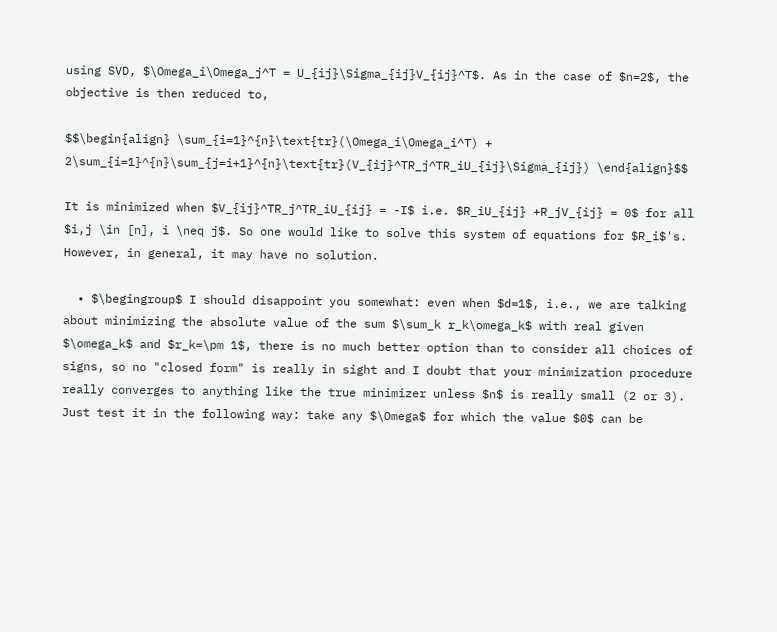using SVD, $\Omega_i\Omega_j^T = U_{ij}\Sigma_{ij}V_{ij}^T$. As in the case of $n=2$, the objective is then reduced to,

$$\begin{align} \sum_{i=1}^{n}\text{tr}(\Omega_i\Omega_i^T) + 2\sum_{i=1}^{n}\sum_{j=i+1}^{n}\text{tr}(V_{ij}^TR_j^TR_iU_{ij}\Sigma_{ij}) \end{align}$$

It is minimized when $V_{ij}^TR_j^TR_iU_{ij} = -I$ i.e. $R_iU_{ij} +R_jV_{ij} = 0$ for all $i,j \in [n], i \neq j$. So one would like to solve this system of equations for $R_i$'s. However, in general, it may have no solution.

  • $\begingroup$ I should disappoint you somewhat: even when $d=1$, i.e., we are talking about minimizing the absolute value of the sum $\sum_k r_k\omega_k$ with real given $\omega_k$ and $r_k=\pm 1$, there is no much better option than to consider all choices of signs, so no "closed form" is really in sight and I doubt that your minimization procedure really converges to anything like the true minimizer unless $n$ is really small (2 or 3). Just test it in the following way: take any $\Omega$ for which the value $0$ can be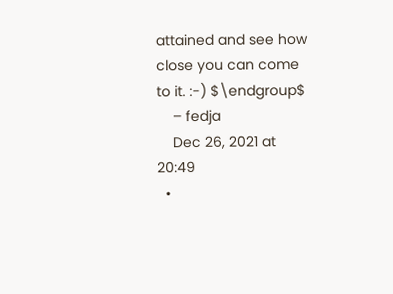attained and see how close you can come to it. :-) $\endgroup$
    – fedja
    Dec 26, 2021 at 20:49
  •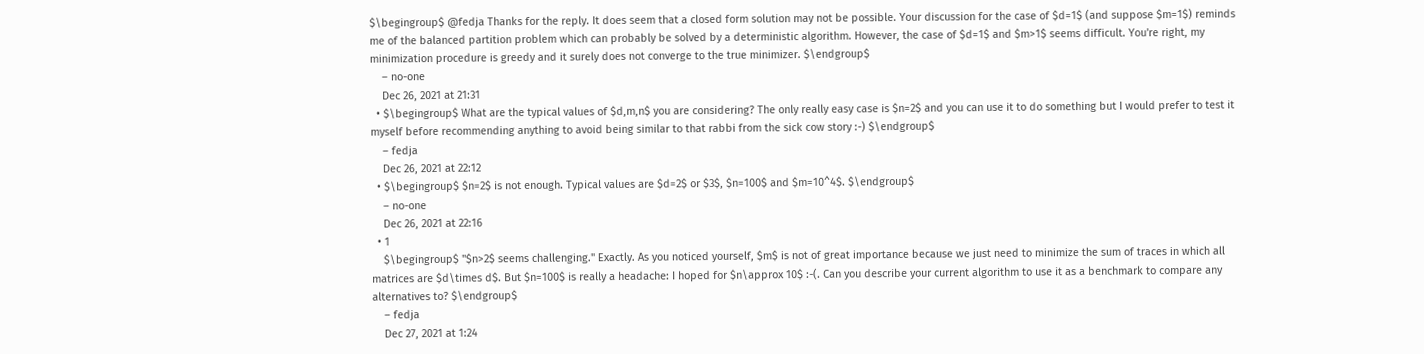$\begingroup$ @fedja Thanks for the reply. It does seem that a closed form solution may not be possible. Your discussion for the case of $d=1$ (and suppose $m=1$) reminds me of the balanced partition problem which can probably be solved by a deterministic algorithm. However, the case of $d=1$ and $m>1$ seems difficult. You're right, my minimization procedure is greedy and it surely does not converge to the true minimizer. $\endgroup$
    – no-one
    Dec 26, 2021 at 21:31
  • $\begingroup$ What are the typical values of $d,m,n$ you are considering? The only really easy case is $n=2$ and you can use it to do something but I would prefer to test it myself before recommending anything to avoid being similar to that rabbi from the sick cow story :-) $\endgroup$
    – fedja
    Dec 26, 2021 at 22:12
  • $\begingroup$ $n=2$ is not enough. Typical values are $d=2$ or $3$, $n=100$ and $m=10^4$. $\endgroup$
    – no-one
    Dec 26, 2021 at 22:16
  • 1
    $\begingroup$ "$n>2$ seems challenging." Exactly. As you noticed yourself, $m$ is not of great importance because we just need to minimize the sum of traces in which all matrices are $d\times d$. But $n=100$ is really a headache: I hoped for $n\approx 10$ :-(. Can you describe your current algorithm to use it as a benchmark to compare any alternatives to? $\endgroup$
    – fedja
    Dec 27, 2021 at 1:24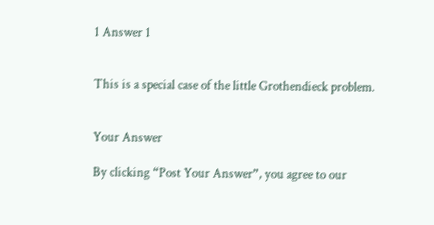1 Answer 1


This is a special case of the little Grothendieck problem.


Your Answer

By clicking “Post Your Answer”, you agree to our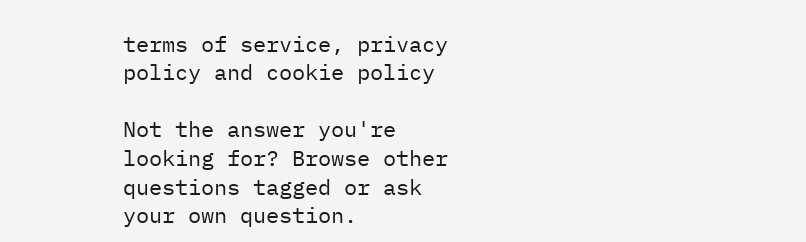terms of service, privacy policy and cookie policy

Not the answer you're looking for? Browse other questions tagged or ask your own question.